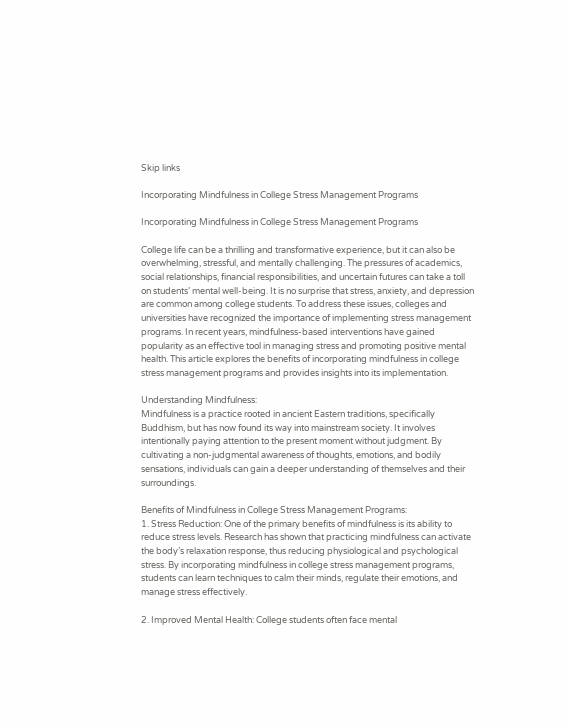Skip links

Incorporating Mindfulness in College Stress Management Programs

Incorporating Mindfulness in College Stress Management Programs

College life can be a thrilling and transformative experience, but it can also be overwhelming, stressful, and mentally challenging. The pressures of academics, social relationships, financial responsibilities, and uncertain futures can take a toll on students’ mental well-being. It is no surprise that stress, anxiety, and depression are common among college students. To address these issues, colleges and universities have recognized the importance of implementing stress management programs. In recent years, mindfulness-based interventions have gained popularity as an effective tool in managing stress and promoting positive mental health. This article explores the benefits of incorporating mindfulness in college stress management programs and provides insights into its implementation.

Understanding Mindfulness:
Mindfulness is a practice rooted in ancient Eastern traditions, specifically Buddhism, but has now found its way into mainstream society. It involves intentionally paying attention to the present moment without judgment. By cultivating a non-judgmental awareness of thoughts, emotions, and bodily sensations, individuals can gain a deeper understanding of themselves and their surroundings.

Benefits of Mindfulness in College Stress Management Programs:
1. Stress Reduction: One of the primary benefits of mindfulness is its ability to reduce stress levels. Research has shown that practicing mindfulness can activate the body’s relaxation response, thus reducing physiological and psychological stress. By incorporating mindfulness in college stress management programs, students can learn techniques to calm their minds, regulate their emotions, and manage stress effectively.

2. Improved Mental Health: College students often face mental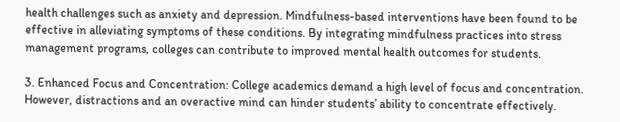health challenges such as anxiety and depression. Mindfulness-based interventions have been found to be effective in alleviating symptoms of these conditions. By integrating mindfulness practices into stress management programs, colleges can contribute to improved mental health outcomes for students.

3. Enhanced Focus and Concentration: College academics demand a high level of focus and concentration. However, distractions and an overactive mind can hinder students’ ability to concentrate effectively.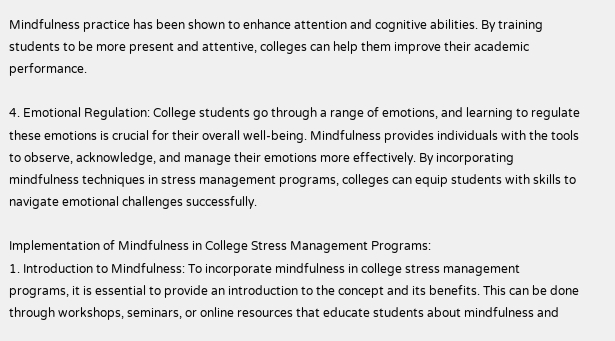Mindfulness practice has been shown to enhance attention and cognitive abilities. By training students to be more present and attentive, colleges can help them improve their academic performance.

4. Emotional Regulation: College students go through a range of emotions, and learning to regulate these emotions is crucial for their overall well-being. Mindfulness provides individuals with the tools to observe, acknowledge, and manage their emotions more effectively. By incorporating mindfulness techniques in stress management programs, colleges can equip students with skills to navigate emotional challenges successfully.

Implementation of Mindfulness in College Stress Management Programs:
1. Introduction to Mindfulness: To incorporate mindfulness in college stress management programs, it is essential to provide an introduction to the concept and its benefits. This can be done through workshops, seminars, or online resources that educate students about mindfulness and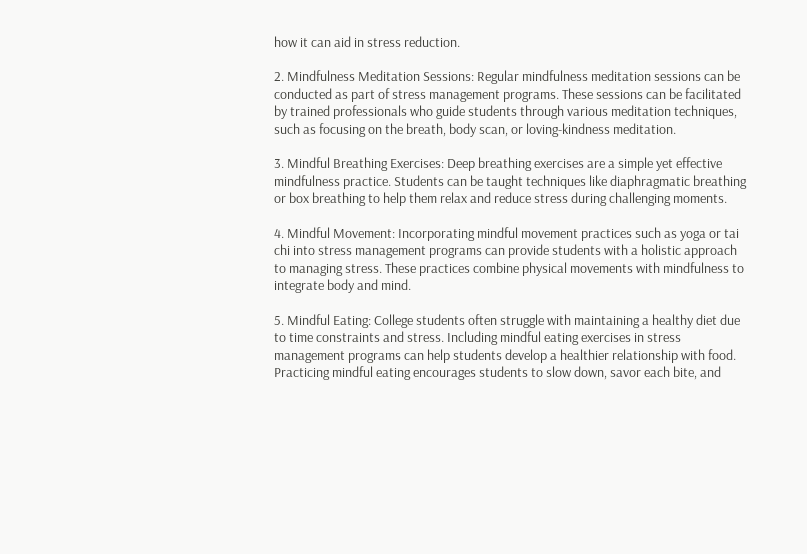how it can aid in stress reduction.

2. Mindfulness Meditation Sessions: Regular mindfulness meditation sessions can be conducted as part of stress management programs. These sessions can be facilitated by trained professionals who guide students through various meditation techniques, such as focusing on the breath, body scan, or loving-kindness meditation.

3. Mindful Breathing Exercises: Deep breathing exercises are a simple yet effective mindfulness practice. Students can be taught techniques like diaphragmatic breathing or box breathing to help them relax and reduce stress during challenging moments.

4. Mindful Movement: Incorporating mindful movement practices such as yoga or tai chi into stress management programs can provide students with a holistic approach to managing stress. These practices combine physical movements with mindfulness to integrate body and mind.

5. Mindful Eating: College students often struggle with maintaining a healthy diet due to time constraints and stress. Including mindful eating exercises in stress management programs can help students develop a healthier relationship with food. Practicing mindful eating encourages students to slow down, savor each bite, and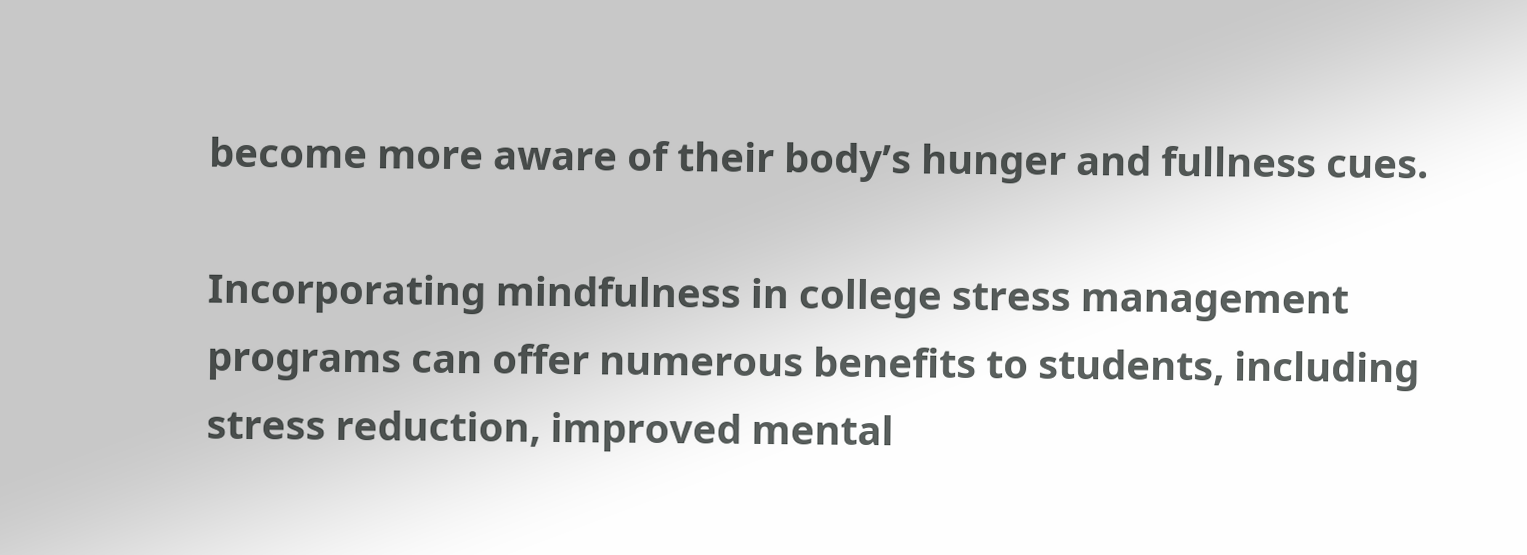become more aware of their body’s hunger and fullness cues.

Incorporating mindfulness in college stress management programs can offer numerous benefits to students, including stress reduction, improved mental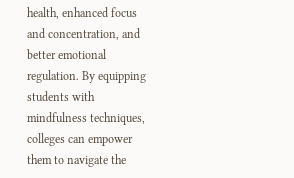health, enhanced focus and concentration, and better emotional regulation. By equipping students with mindfulness techniques, colleges can empower them to navigate the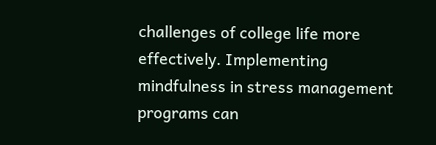challenges of college life more effectively. Implementing mindfulness in stress management programs can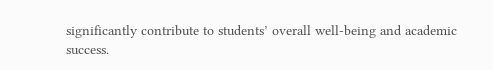significantly contribute to students’ overall well-being and academic success.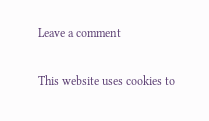Leave a comment

This website uses cookies to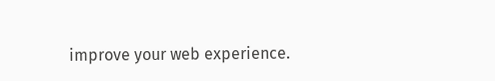improve your web experience.